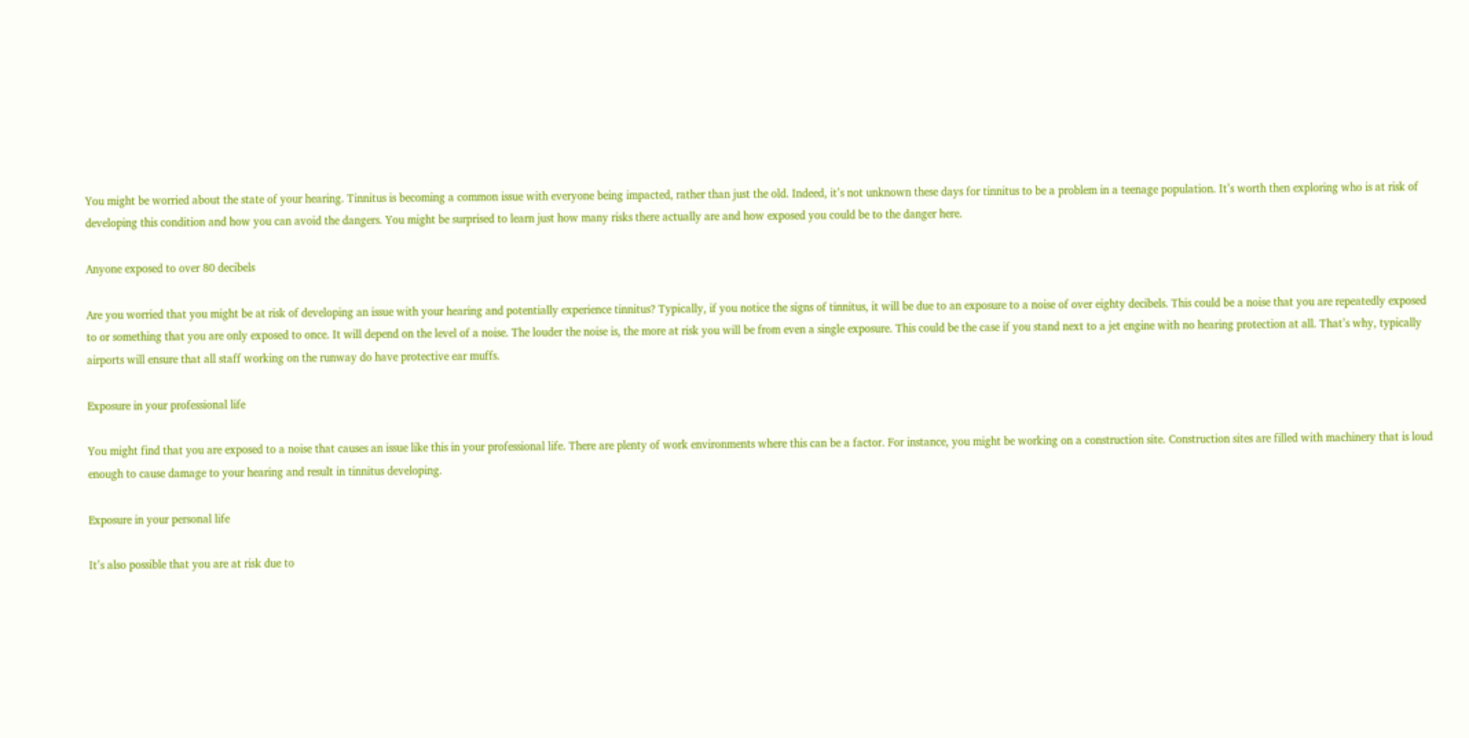You might be worried about the state of your hearing. Tinnitus is becoming a common issue with everyone being impacted, rather than just the old. Indeed, it’s not unknown these days for tinnitus to be a problem in a teenage population. It’s worth then exploring who is at risk of developing this condition and how you can avoid the dangers. You might be surprised to learn just how many risks there actually are and how exposed you could be to the danger here.

Anyone exposed to over 80 decibels

Are you worried that you might be at risk of developing an issue with your hearing and potentially experience tinnitus? Typically, if you notice the signs of tinnitus, it will be due to an exposure to a noise of over eighty decibels. This could be a noise that you are repeatedly exposed to or something that you are only exposed to once. It will depend on the level of a noise. The louder the noise is, the more at risk you will be from even a single exposure. This could be the case if you stand next to a jet engine with no hearing protection at all. That’s why, typically airports will ensure that all staff working on the runway do have protective ear muffs.

Exposure in your professional life

You might find that you are exposed to a noise that causes an issue like this in your professional life. There are plenty of work environments where this can be a factor. For instance, you might be working on a construction site. Construction sites are filled with machinery that is loud enough to cause damage to your hearing and result in tinnitus developing.

Exposure in your personal life

It’s also possible that you are at risk due to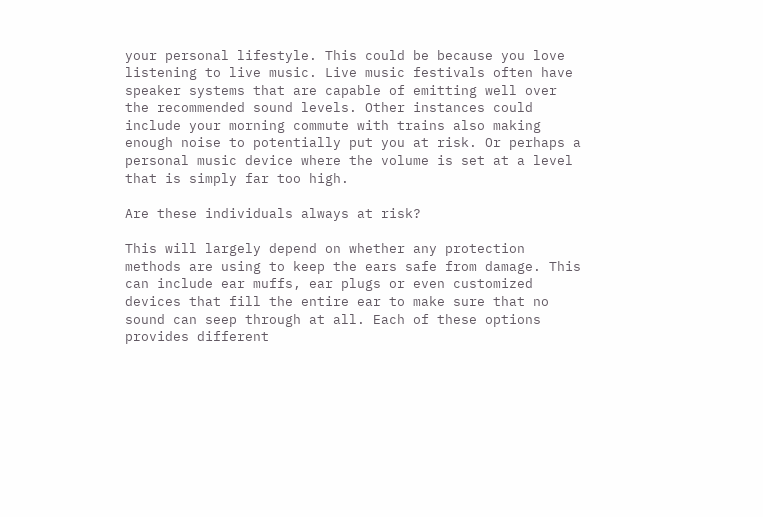your personal lifestyle. This could be because you love listening to live music. Live music festivals often have speaker systems that are capable of emitting well over the recommended sound levels. Other instances could include your morning commute with trains also making enough noise to potentially put you at risk. Or perhaps a personal music device where the volume is set at a level that is simply far too high.

Are these individuals always at risk?

This will largely depend on whether any protection methods are using to keep the ears safe from damage. This can include ear muffs, ear plugs or even customized devices that fill the entire ear to make sure that no sound can seep through at all. Each of these options provides different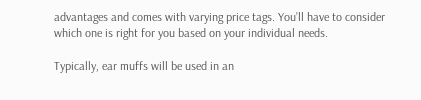advantages and comes with varying price tags. You’ll have to consider which one is right for you based on your individual needs.

Typically, ear muffs will be used in an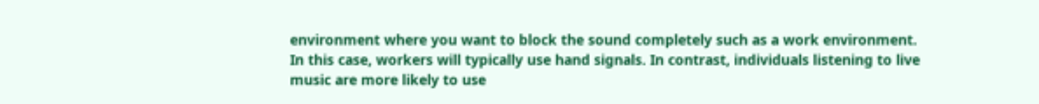environment where you want to block the sound completely such as a work environment. In this case, workers will typically use hand signals. In contrast, individuals listening to live music are more likely to use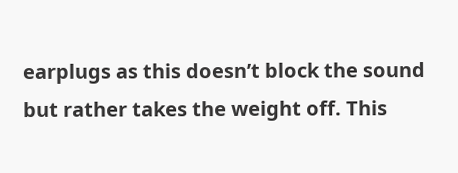earplugs as this doesn’t block the sound but rather takes the weight off. This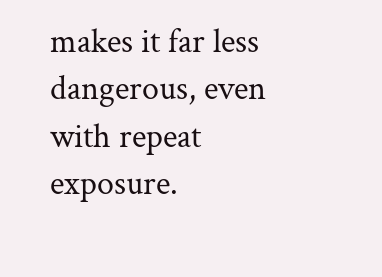makes it far less dangerous, even with repeat exposure.